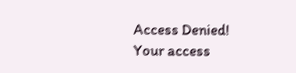Access Denied!
Your access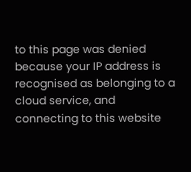to this page was denied because your IP address is recognised as belonging to a cloud service, and connecting to this website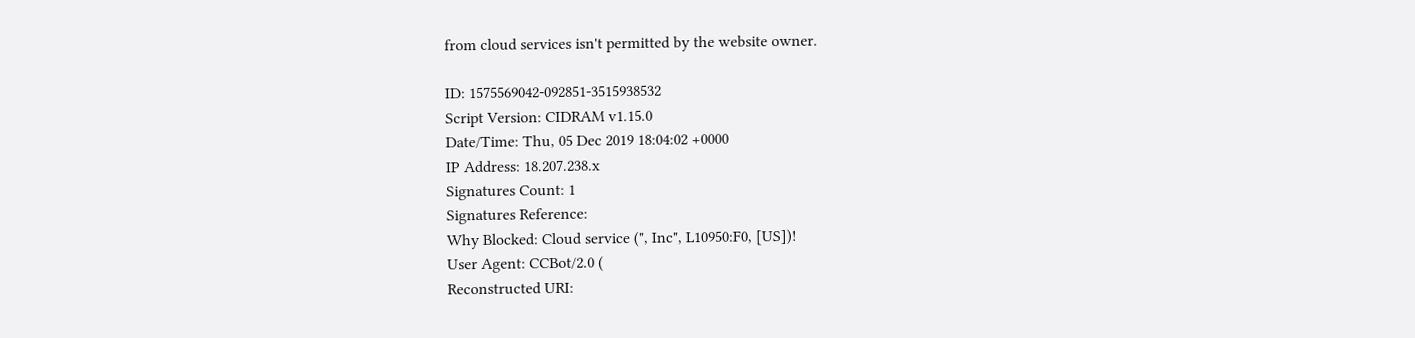from cloud services isn't permitted by the website owner.

ID: 1575569042-092851-3515938532
Script Version: CIDRAM v1.15.0
Date/Time: Thu, 05 Dec 2019 18:04:02 +0000
IP Address: 18.207.238.x
Signatures Count: 1
Signatures Reference:
Why Blocked: Cloud service (", Inc", L10950:F0, [US])!
User Agent: CCBot/2.0 (
Reconstructed URI: